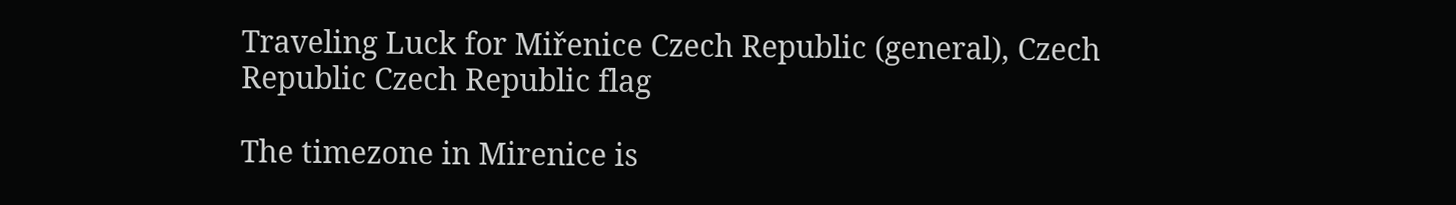Traveling Luck for Miřenice Czech Republic (general), Czech Republic Czech Republic flag

The timezone in Mirenice is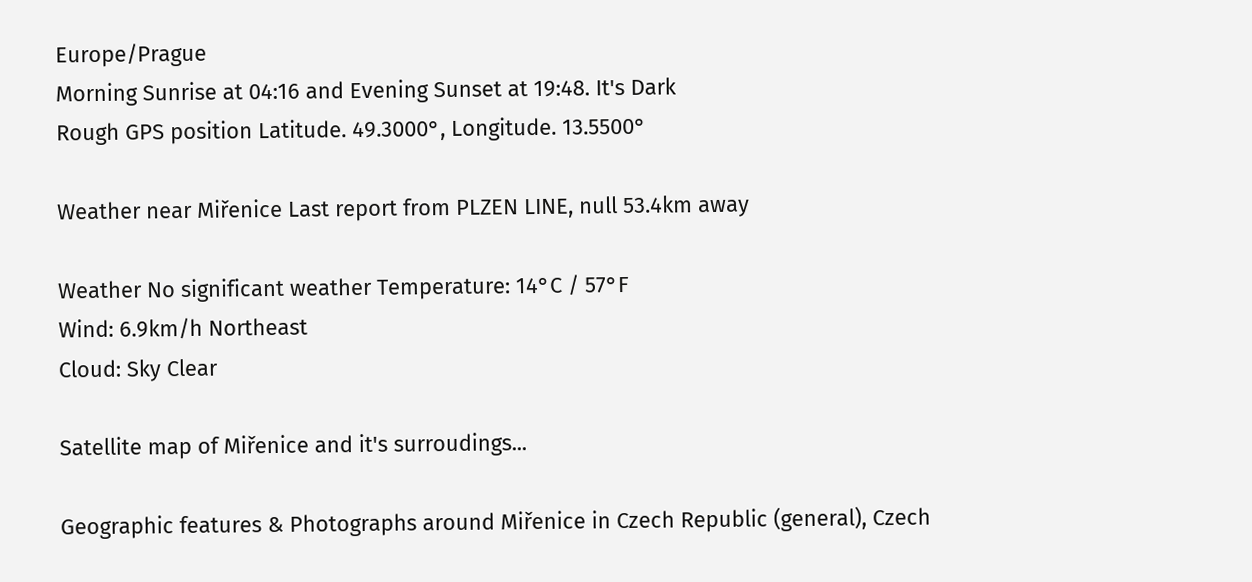Europe/Prague
Morning Sunrise at 04:16 and Evening Sunset at 19:48. It's Dark
Rough GPS position Latitude. 49.3000°, Longitude. 13.5500°

Weather near Miřenice Last report from PLZEN LINE, null 53.4km away

Weather No significant weather Temperature: 14°C / 57°F
Wind: 6.9km/h Northeast
Cloud: Sky Clear

Satellite map of Miřenice and it's surroudings...

Geographic features & Photographs around Miřenice in Czech Republic (general), Czech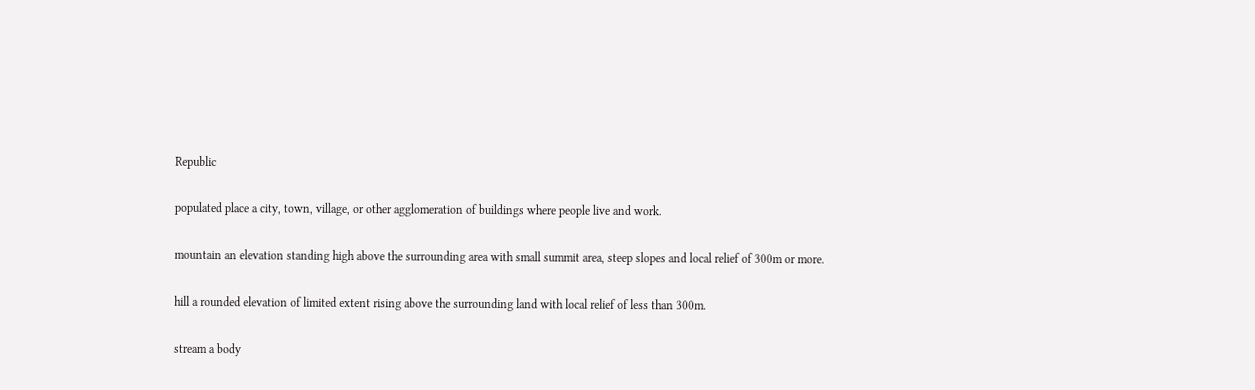Republic

populated place a city, town, village, or other agglomeration of buildings where people live and work.

mountain an elevation standing high above the surrounding area with small summit area, steep slopes and local relief of 300m or more.

hill a rounded elevation of limited extent rising above the surrounding land with local relief of less than 300m.

stream a body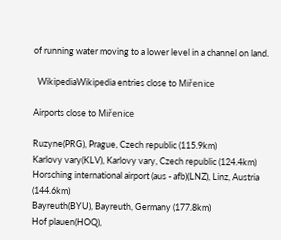of running water moving to a lower level in a channel on land.

  WikipediaWikipedia entries close to Miřenice

Airports close to Miřenice

Ruzyne(PRG), Prague, Czech republic (115.9km)
Karlovy vary(KLV), Karlovy vary, Czech republic (124.4km)
Horsching international airport (aus - afb)(LNZ), Linz, Austria (144.6km)
Bayreuth(BYU), Bayreuth, Germany (177.8km)
Hof plauen(HOQ),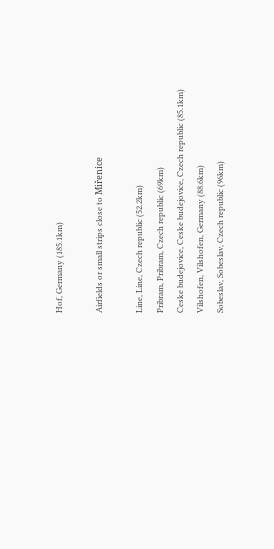Hof, Germany (185.1km)

Airfields or small strips close to Miřenice

Line, Line, Czech republic (52.2km)
Pribram, Pribram, Czech republic (69km)
Ceske budejovice, Ceske budejovice, Czech republic (85.1km)
Vilshofen, Vilshofen, Germany (88.6km)
Sobeslav, Sobeslav, Czech republic (96km)